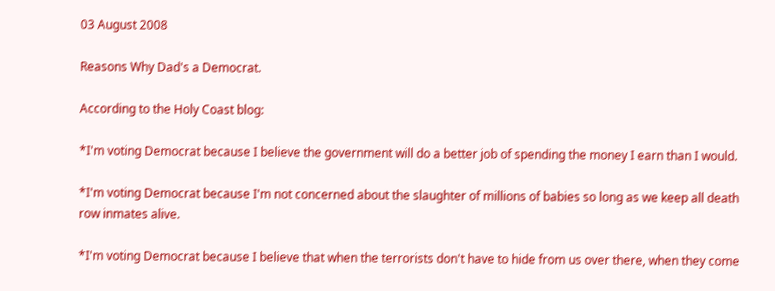03 August 2008

Reasons Why Dad's a Democrat.

According to the Holy Coast blog:

*I'm voting Democrat because I believe the government will do a better job of spending the money I earn than I would.

*I'm voting Democrat because I'm not concerned about the slaughter of millions of babies so long as we keep all death row inmates alive.

*I'm voting Democrat because I believe that when the terrorists don't have to hide from us over there, when they come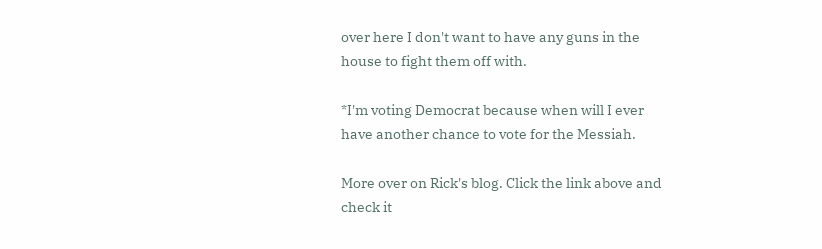over here I don't want to have any guns in the house to fight them off with.

*I'm voting Democrat because when will I ever have another chance to vote for the Messiah.

More over on Rick's blog. Click the link above and check it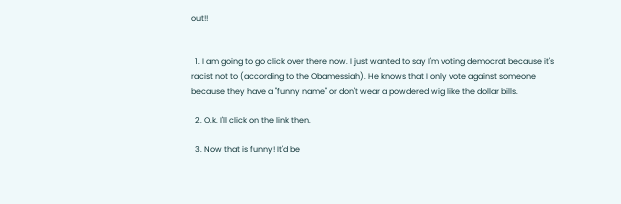out!!


  1. I am going to go click over there now. I just wanted to say I'm voting democrat because it's racist not to (according to the Obamessiah). He knows that I only vote against someone because they have a "funny name" or don't wear a powdered wig like the dollar bills.

  2. O.k. I'll click on the link then.

  3. Now that is funny! It'd be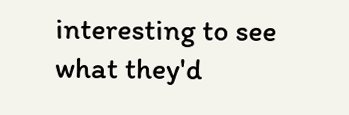interesting to see what they'd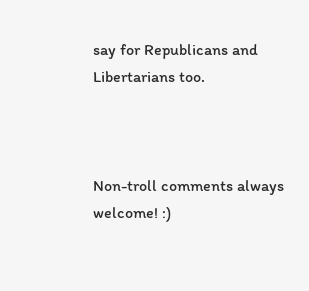say for Republicans and Libertarians too.



Non-troll comments always welcome! :)